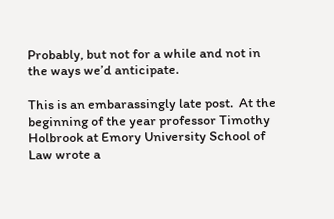Probably, but not for a while and not in the ways we’d anticipate.

This is an embarassingly late post.  At the beginning of the year professor Timothy Holbrook at Emory University School of Law wrote a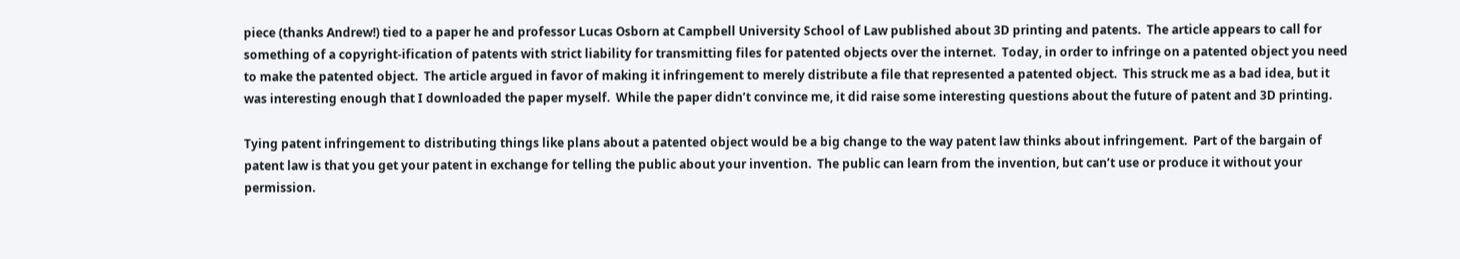piece (thanks Andrew!) tied to a paper he and professor Lucas Osborn at Campbell University School of Law published about 3D printing and patents.  The article appears to call for something of a copyright-ification of patents with strict liability for transmitting files for patented objects over the internet.  Today, in order to infringe on a patented object you need to make the patented object.  The article argued in favor of making it infringement to merely distribute a file that represented a patented object.  This struck me as a bad idea, but it was interesting enough that I downloaded the paper myself.  While the paper didn’t convince me, it did raise some interesting questions about the future of patent and 3D printing.

Tying patent infringement to distributing things like plans about a patented object would be a big change to the way patent law thinks about infringement.  Part of the bargain of patent law is that you get your patent in exchange for telling the public about your invention.  The public can learn from the invention, but can’t use or produce it without your permission.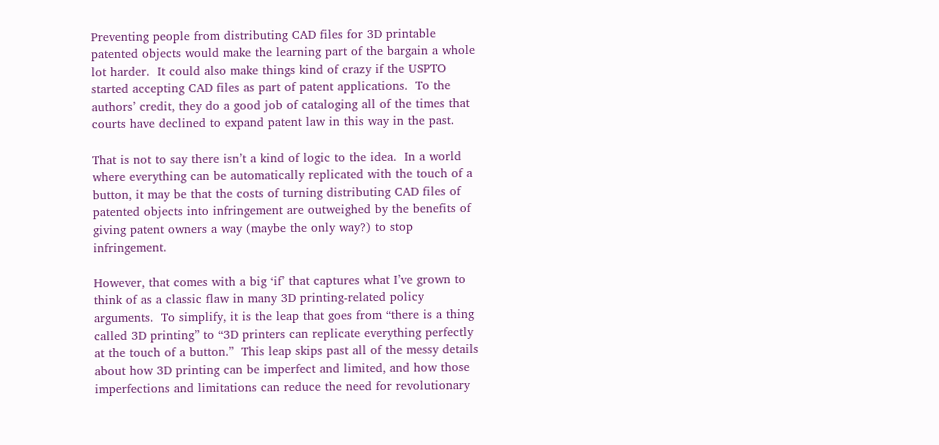Preventing people from distributing CAD files for 3D printable patented objects would make the learning part of the bargain a whole lot harder.  It could also make things kind of crazy if the USPTO started accepting CAD files as part of patent applications.  To the authors’ credit, they do a good job of cataloging all of the times that courts have declined to expand patent law in this way in the past.

That is not to say there isn’t a kind of logic to the idea.  In a world where everything can be automatically replicated with the touch of a button, it may be that the costs of turning distributing CAD files of patented objects into infringement are outweighed by the benefits of giving patent owners a way (maybe the only way?) to stop infringement.

However, that comes with a big ‘if’ that captures what I’ve grown to think of as a classic flaw in many 3D printing-related policy arguments.  To simplify, it is the leap that goes from “there is a thing called 3D printing” to “3D printers can replicate everything perfectly at the touch of a button.”  This leap skips past all of the messy details about how 3D printing can be imperfect and limited, and how those imperfections and limitations can reduce the need for revolutionary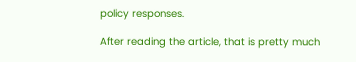policy responses.

After reading the article, that is pretty much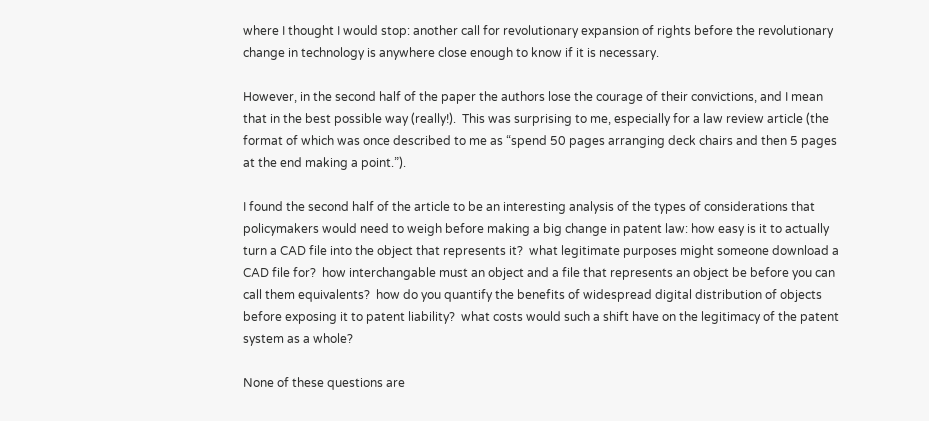where I thought I would stop: another call for revolutionary expansion of rights before the revolutionary change in technology is anywhere close enough to know if it is necessary.

However, in the second half of the paper the authors lose the courage of their convictions, and I mean that in the best possible way (really!).  This was surprising to me, especially for a law review article (the format of which was once described to me as “spend 50 pages arranging deck chairs and then 5 pages at the end making a point.”).

I found the second half of the article to be an interesting analysis of the types of considerations that policymakers would need to weigh before making a big change in patent law: how easy is it to actually turn a CAD file into the object that represents it?  what legitimate purposes might someone download a CAD file for?  how interchangable must an object and a file that represents an object be before you can call them equivalents?  how do you quantify the benefits of widespread digital distribution of objects before exposing it to patent liability?  what costs would such a shift have on the legitimacy of the patent system as a whole?

None of these questions are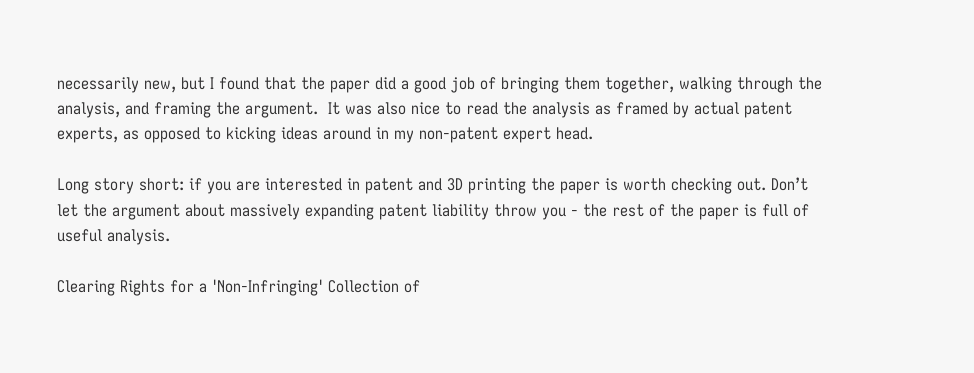necessarily new, but I found that the paper did a good job of bringing them together, walking through the analysis, and framing the argument.  It was also nice to read the analysis as framed by actual patent experts, as opposed to kicking ideas around in my non-patent expert head.

Long story short: if you are interested in patent and 3D printing the paper is worth checking out. Don’t let the argument about massively expanding patent liability throw you - the rest of the paper is full of useful analysis.

Clearing Rights for a 'Non-Infringing' Collection of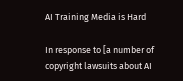AI Training Media is Hard

In response to [a number of copyright lawsuits about AI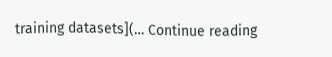training datasets](… Continue reading